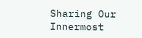Sharing Our Innermost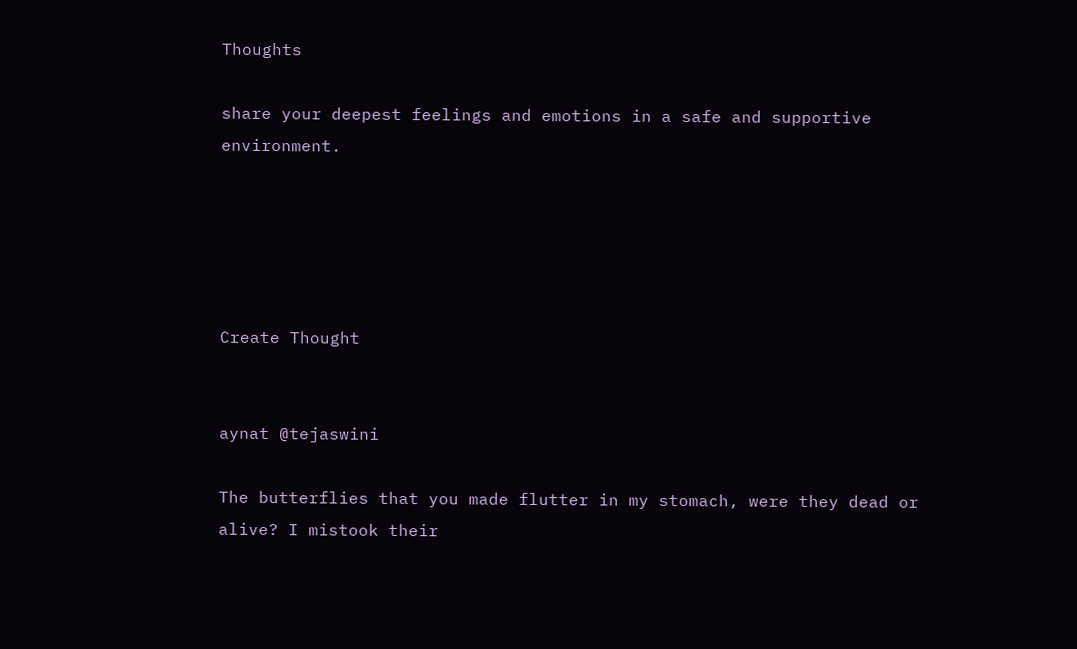Thoughts

share your deepest feelings and emotions in a safe and supportive environment.





Create Thought


aynat @tejaswini

The butterflies that you made flutter in my stomach, were they dead or alive? I mistook their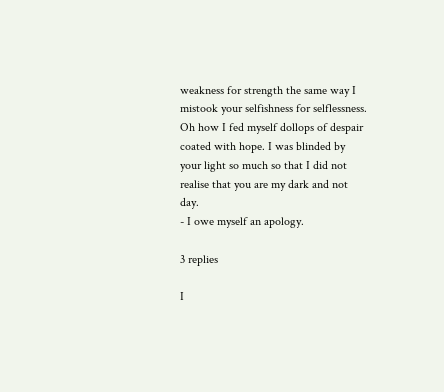weakness for strength the same way I mistook your selfishness for selflessness. Oh how I fed myself dollops of despair coated with hope. I was blinded by your light so much so that I did not realise that you are my dark and not day.
- I owe myself an apology.

3 replies

I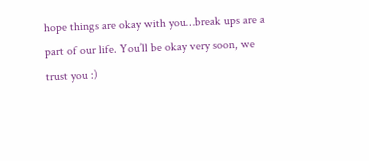hope things are okay with you…break ups are a part of our life. You’ll be okay very soon, we trust you :)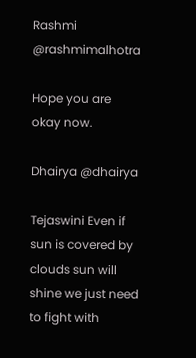Rashmi @rashmimalhotra

Hope you are okay now.

Dhairya @dhairya

Tejaswini Even if sun is covered by clouds sun will shine we just need to fight with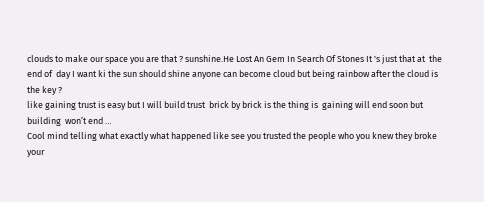clouds to make our space you are that ? sunshine.He Lost An Gem In Search Of Stones It 's just that at  the end of  day I want ki the sun should shine anyone can become cloud but being rainbow after the cloud is the key ?
like gaining trust is easy but I will build trust  brick by brick is the thing is  gaining will end soon but building  won’t end …
Cool mind telling what exactly what happened like see you trusted the people who you knew they broke your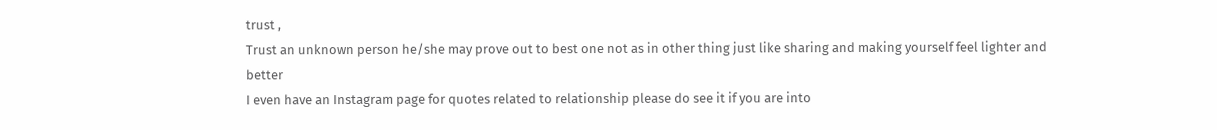trust ,
Trust an unknown person he/she may prove out to best one not as in other thing just like sharing and making yourself feel lighter and better
I even have an Instagram page for quotes related to relationship please do see it if you are into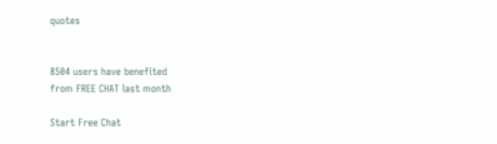quotes


8504 users have benefited
from FREE CHAT last month

Start Free Chat